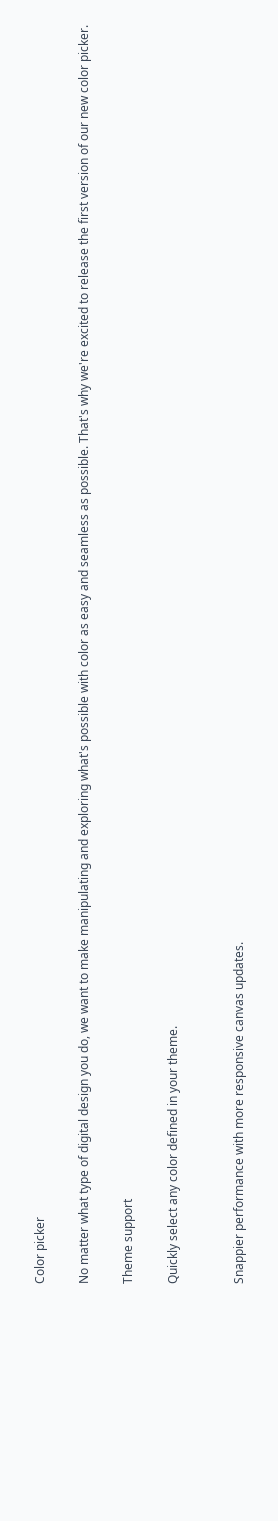Color picker

No matter what type of digital design you do, we want to make manipulating and exploring what's possible with color as easy and seamless as possible. That's why we're excited to release the first version of our new color picker.

Theme support

Quickly select any color defined in your theme.


Snappier performance with more responsive canvas updates.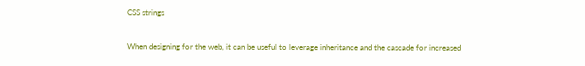CSS strings

When designing for the web, it can be useful to leverage inheritance and the cascade for increased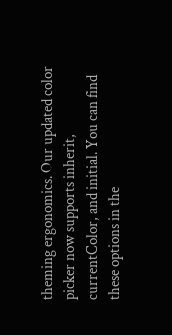theming ergonomics. Our updated color picker now supports inherit, currentColor, and initial. You can find these options in the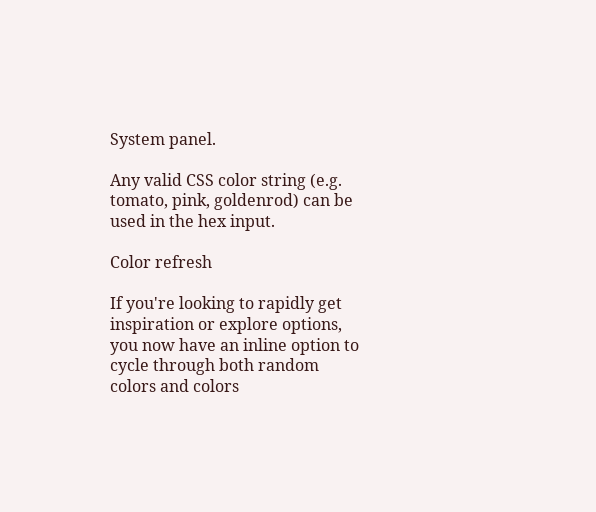System panel.

Any valid CSS color string (e.g. tomato, pink, goldenrod) can be used in the hex input.

Color refresh

If you're looking to rapidly get inspiration or explore options, you now have an inline option to cycle through both random colors and colors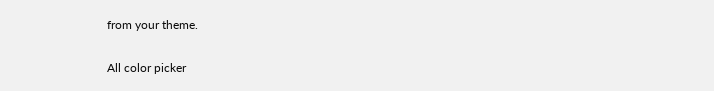from your theme.

All color picker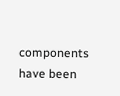components have been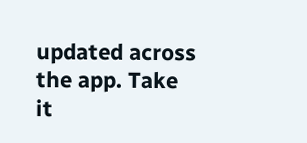updated across the app. Take it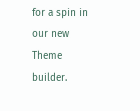for a spin in our new Theme builder.